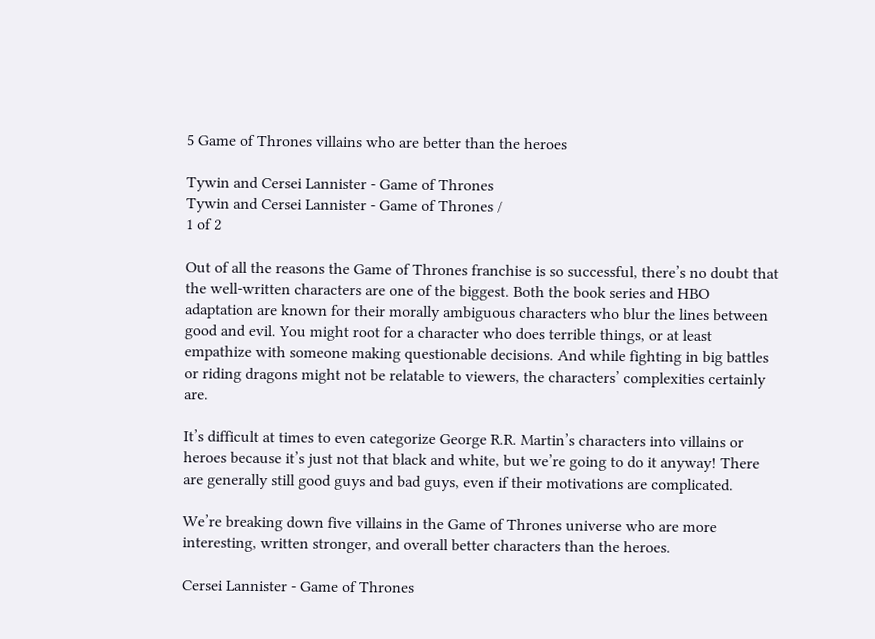5 Game of Thrones villains who are better than the heroes

Tywin and Cersei Lannister - Game of Thrones
Tywin and Cersei Lannister - Game of Thrones /
1 of 2

Out of all the reasons the Game of Thrones franchise is so successful, there’s no doubt that the well-written characters are one of the biggest. Both the book series and HBO adaptation are known for their morally ambiguous characters who blur the lines between good and evil. You might root for a character who does terrible things, or at least empathize with someone making questionable decisions. And while fighting in big battles or riding dragons might not be relatable to viewers, the characters’ complexities certainly are.

It’s difficult at times to even categorize George R.R. Martin’s characters into villains or heroes because it’s just not that black and white, but we’re going to do it anyway! There are generally still good guys and bad guys, even if their motivations are complicated.

We’re breaking down five villains in the Game of Thrones universe who are more interesting, written stronger, and overall better characters than the heroes.

Cersei Lannister - Game of Thrones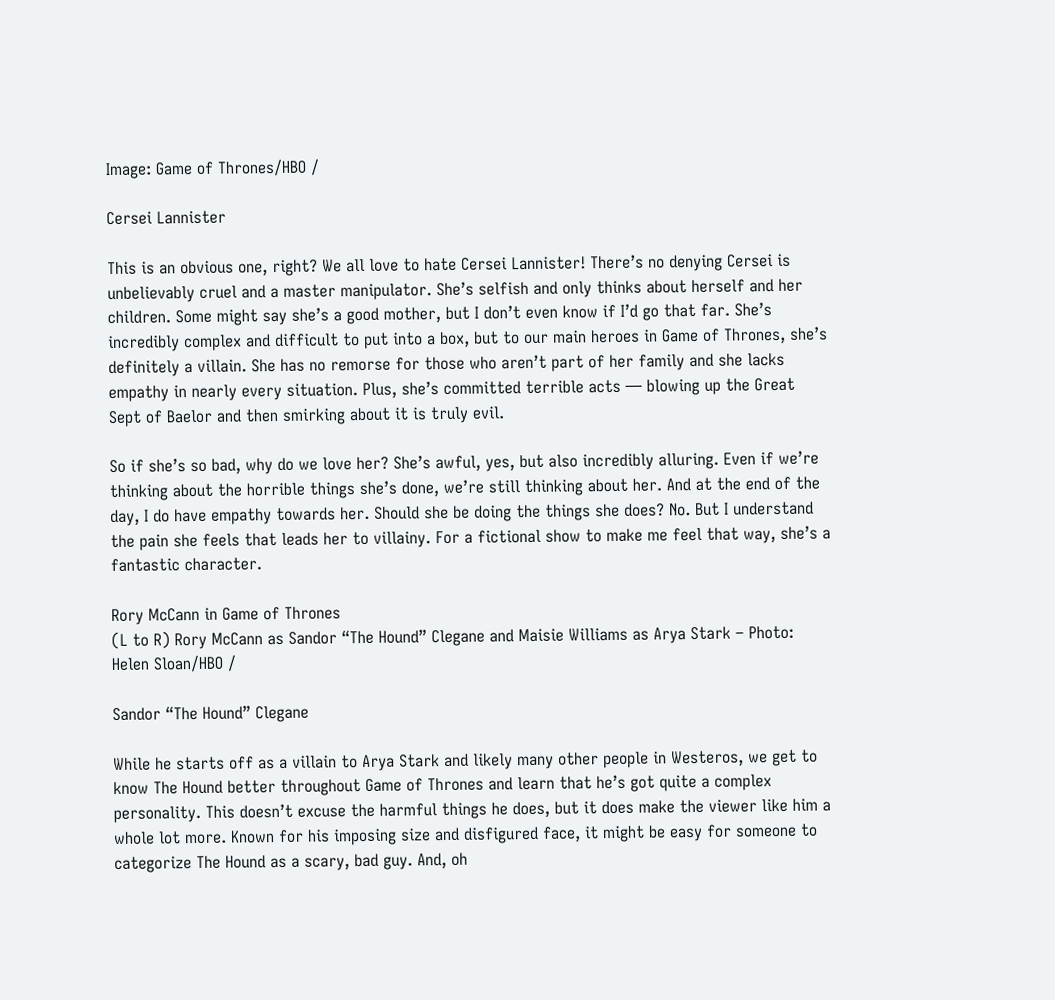Image: Game of Thrones/HBO /

Cersei Lannister

This is an obvious one, right? We all love to hate Cersei Lannister! There’s no denying Cersei is unbelievably cruel and a master manipulator. She’s selfish and only thinks about herself and her children. Some might say she’s a good mother, but I don’t even know if I’d go that far. She’s incredibly complex and difficult to put into a box, but to our main heroes in Game of Thrones, she’s definitely a villain. She has no remorse for those who aren’t part of her family and she lacks empathy in nearly every situation. Plus, she’s committed terrible acts — blowing up the Great Sept of Baelor and then smirking about it is truly evil.

So if she’s so bad, why do we love her? She’s awful, yes, but also incredibly alluring. Even if we’re thinking about the horrible things she’s done, we’re still thinking about her. And at the end of the day, I do have empathy towards her. Should she be doing the things she does? No. But I understand the pain she feels that leads her to villainy. For a fictional show to make me feel that way, she’s a fantastic character.

Rory McCann in Game of Thrones
(L to R) Rory McCann as Sandor “The Hound” Clegane and Maisie Williams as Arya Stark – Photo: Helen Sloan/HBO /

Sandor “The Hound” Clegane

While he starts off as a villain to Arya Stark and likely many other people in Westeros, we get to know The Hound better throughout Game of Thrones and learn that he’s got quite a complex personality. This doesn’t excuse the harmful things he does, but it does make the viewer like him a whole lot more. Known for his imposing size and disfigured face, it might be easy for someone to categorize The Hound as a scary, bad guy. And, oh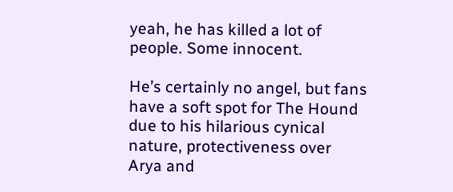yeah, he has killed a lot of people. Some innocent.

He’s certainly no angel, but fans have a soft spot for The Hound due to his hilarious cynical nature, protectiveness over Arya and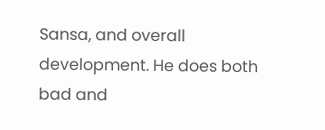Sansa, and overall development. He does both bad and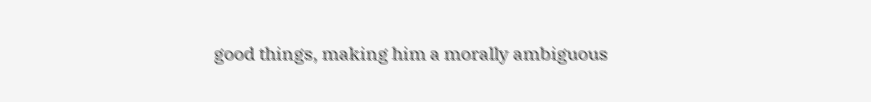good things, making him a morally ambiguous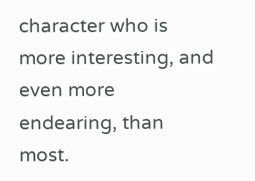character who is more interesting, and even more endearing, than most.